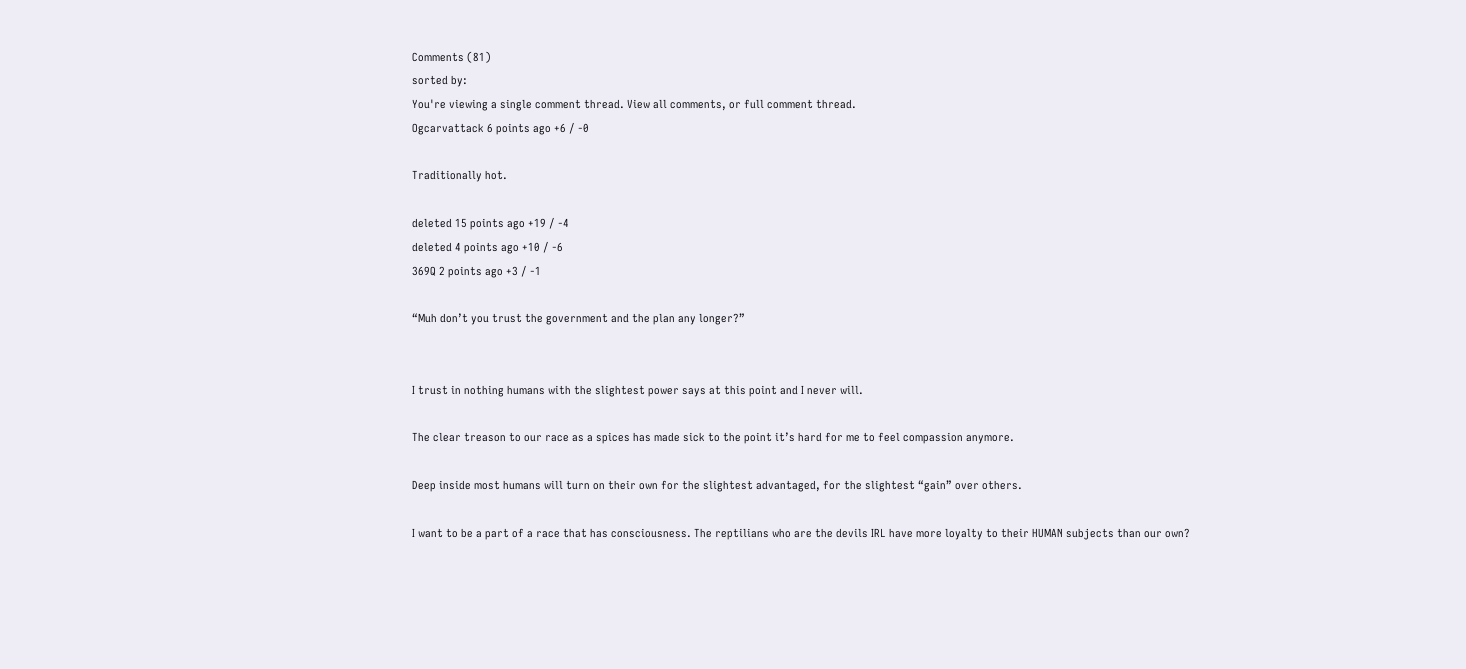Comments (81)
sorted by:
You're viewing a single comment thread. View all comments, or full comment thread.
Ogcarvattack 6 points ago +6 / -0

Traditionally hot.

deleted 15 points ago +19 / -4
deleted 4 points ago +10 / -6
369Q 2 points ago +3 / -1

“Muh don’t you trust the government and the plan any longer?”


I trust in nothing humans with the slightest power says at this point and I never will.

The clear treason to our race as a spices has made sick to the point it’s hard for me to feel compassion anymore.

Deep inside most humans will turn on their own for the slightest advantaged, for the slightest “gain” over others.

I want to be a part of a race that has consciousness. The reptilians who are the devils IRL have more loyalty to their HUMAN subjects than our own?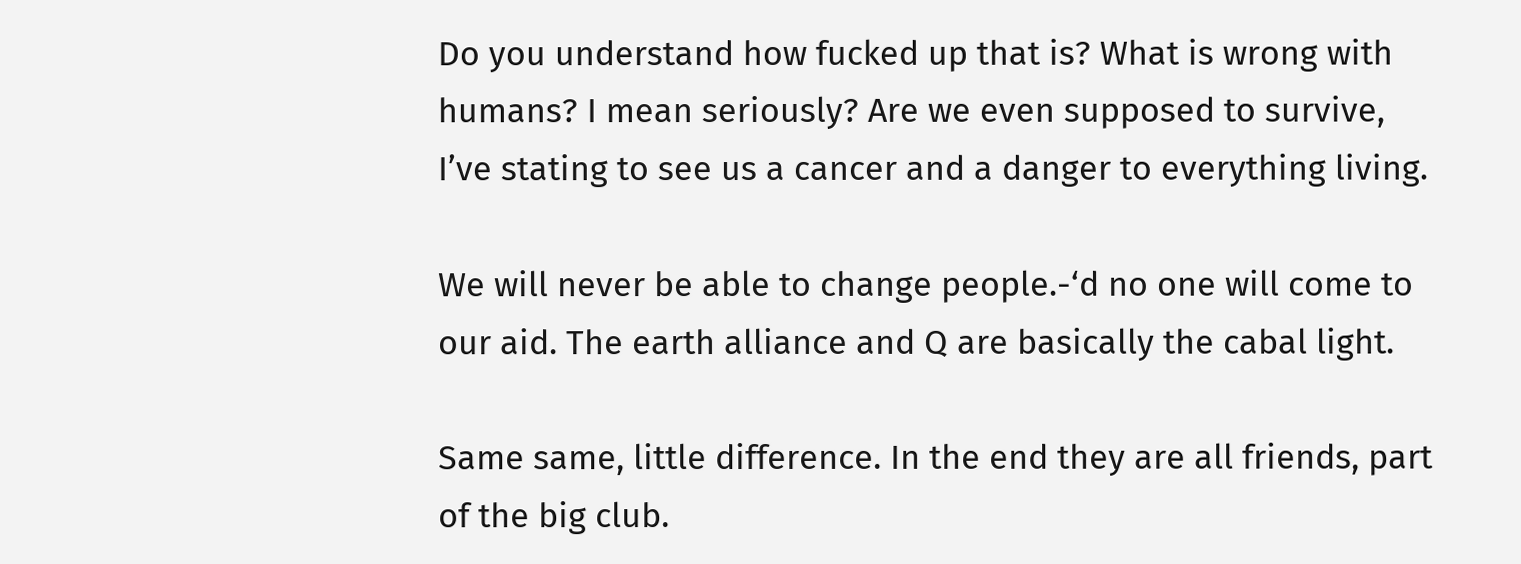Do you understand how fucked up that is? What is wrong with humans? I mean seriously? Are we even supposed to survive, I’ve stating to see us a cancer and a danger to everything living.

We will never be able to change people.-‘d no one will come to our aid. The earth alliance and Q are basically the cabal light.

Same same, little difference. In the end they are all friends, part of the big club.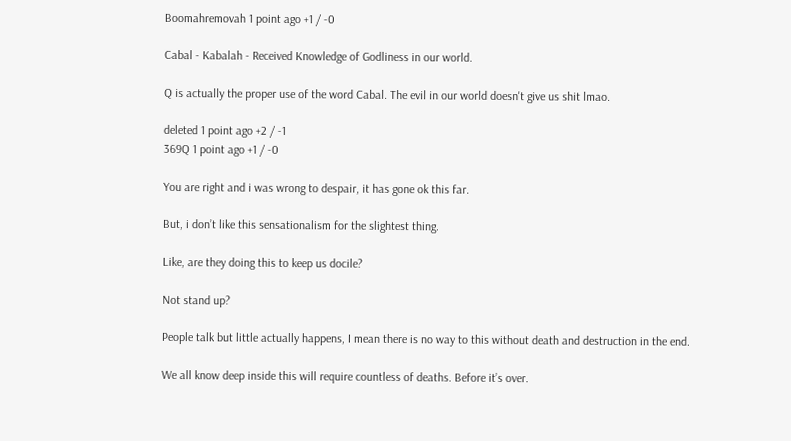Boomahremovah 1 point ago +1 / -0

Cabal - Kabalah - Received Knowledge of Godliness in our world.

Q is actually the proper use of the word Cabal. The evil in our world doesn't give us shit lmao.

deleted 1 point ago +2 / -1
369Q 1 point ago +1 / -0

You are right and i was wrong to despair, it has gone ok this far.

But, i don’t like this sensationalism for the slightest thing.

Like, are they doing this to keep us docile?

Not stand up?

People talk but little actually happens, I mean there is no way to this without death and destruction in the end.

We all know deep inside this will require countless of deaths. Before it’s over.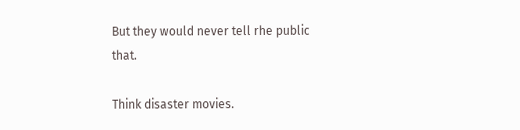But they would never tell rhe public that.

Think disaster movies.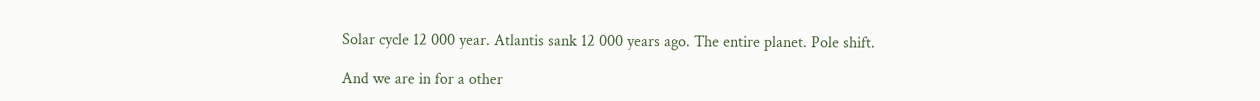Solar cycle 12 000 year. Atlantis sank 12 000 years ago. The entire planet. Pole shift.

And we are in for a other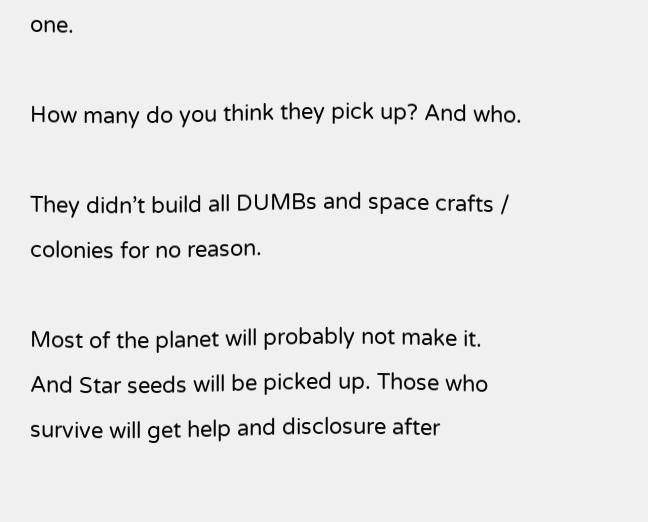one.

How many do you think they pick up? And who.

They didn’t build all DUMBs and space crafts / colonies for no reason.

Most of the planet will probably not make it. And Star seeds will be picked up. Those who survive will get help and disclosure after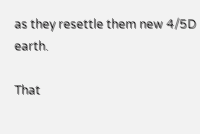as they resettle them new 4/5D earth.

That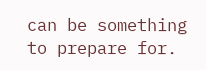can be something to prepare for.